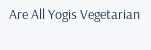Are All Yogis Vegetarian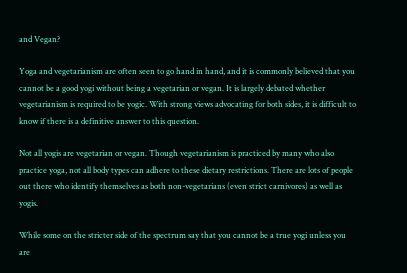and Vegan?

Yoga and vegetarianism are often seen to go hand in hand, and it is commonly believed that you cannot be a good yogi without being a vegetarian or vegan. It is largely debated whether vegetarianism is required to be yogic. With strong views advocating for both sides, it is difficult to know if there is a definitive answer to this question.

Not all yogis are vegetarian or vegan. Though vegetarianism is practiced by many who also practice yoga, not all body types can adhere to these dietary restrictions. There are lots of people out there who identify themselves as both non-vegetarians (even strict carnivores) as well as yogis.

While some on the stricter side of the spectrum say that you cannot be a true yogi unless you are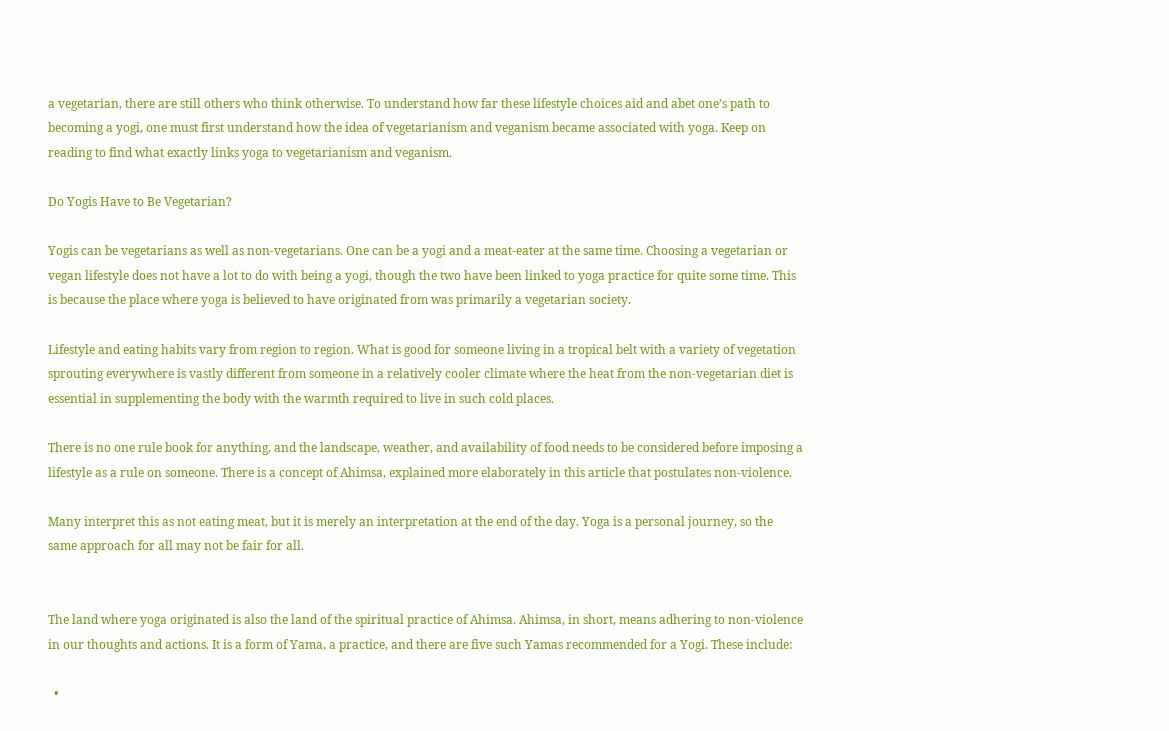a vegetarian, there are still others who think otherwise. To understand how far these lifestyle choices aid and abet one’s path to becoming a yogi, one must first understand how the idea of vegetarianism and veganism became associated with yoga. Keep on reading to find what exactly links yoga to vegetarianism and veganism.

Do Yogis Have to Be Vegetarian?

Yogis can be vegetarians as well as non-vegetarians. One can be a yogi and a meat-eater at the same time. Choosing a vegetarian or vegan lifestyle does not have a lot to do with being a yogi, though the two have been linked to yoga practice for quite some time. This is because the place where yoga is believed to have originated from was primarily a vegetarian society.

Lifestyle and eating habits vary from region to region. What is good for someone living in a tropical belt with a variety of vegetation sprouting everywhere is vastly different from someone in a relatively cooler climate where the heat from the non-vegetarian diet is essential in supplementing the body with the warmth required to live in such cold places.

There is no one rule book for anything, and the landscape, weather, and availability of food needs to be considered before imposing a lifestyle as a rule on someone. There is a concept of Ahimsa, explained more elaborately in this article that postulates non-violence.

Many interpret this as not eating meat, but it is merely an interpretation at the end of the day. Yoga is a personal journey, so the same approach for all may not be fair for all.


The land where yoga originated is also the land of the spiritual practice of Ahimsa. Ahimsa, in short, means adhering to non-violence in our thoughts and actions. It is a form of Yama, a practice, and there are five such Yamas recommended for a Yogi. These include:

  •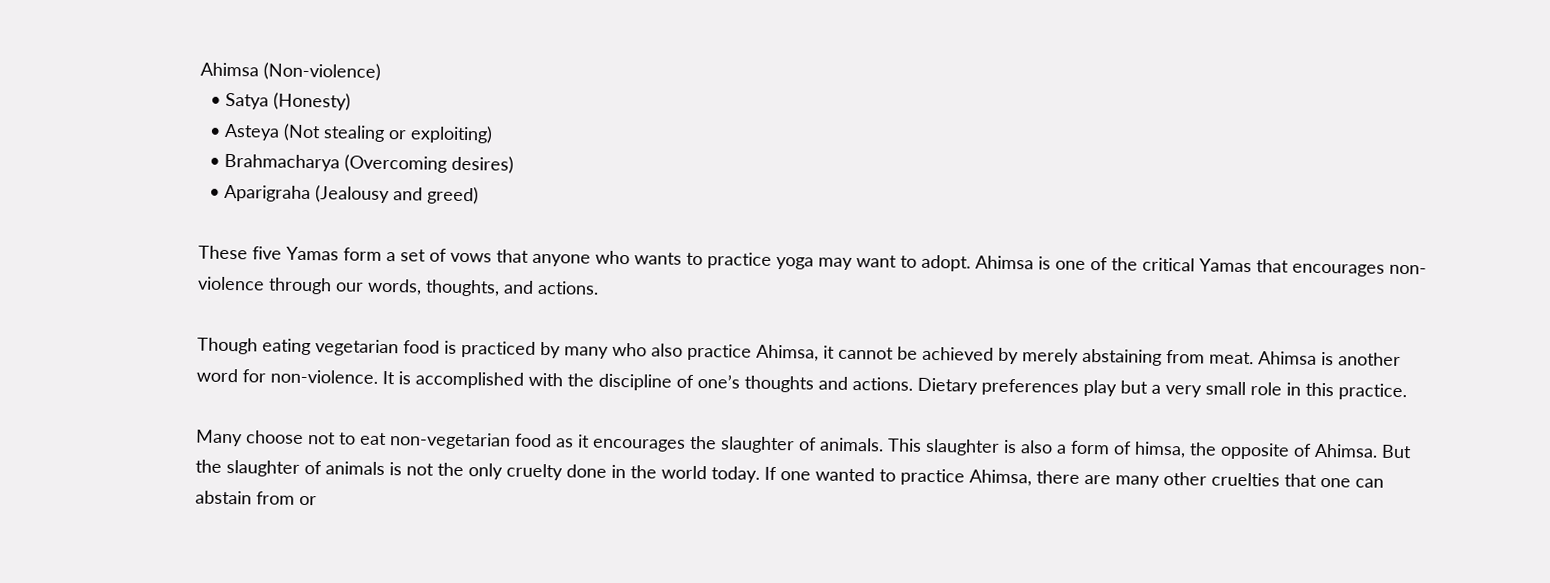Ahimsa (Non-violence)
  • Satya (Honesty)
  • Asteya (Not stealing or exploiting)
  • Brahmacharya (Overcoming desires)
  • Aparigraha (Jealousy and greed)

These five Yamas form a set of vows that anyone who wants to practice yoga may want to adopt. Ahimsa is one of the critical Yamas that encourages non-violence through our words, thoughts, and actions.

Though eating vegetarian food is practiced by many who also practice Ahimsa, it cannot be achieved by merely abstaining from meat. Ahimsa is another word for non-violence. It is accomplished with the discipline of one’s thoughts and actions. Dietary preferences play but a very small role in this practice.

Many choose not to eat non-vegetarian food as it encourages the slaughter of animals. This slaughter is also a form of himsa, the opposite of Ahimsa. But the slaughter of animals is not the only cruelty done in the world today. If one wanted to practice Ahimsa, there are many other cruelties that one can abstain from or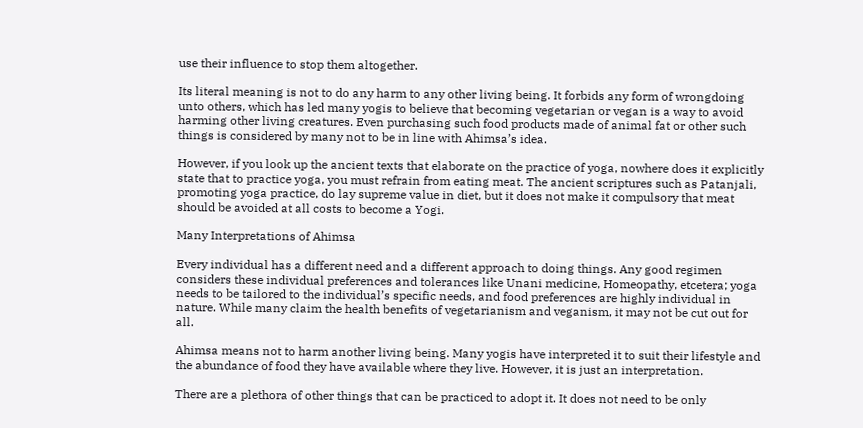use their influence to stop them altogether.

Its literal meaning is not to do any harm to any other living being. It forbids any form of wrongdoing unto others, which has led many yogis to believe that becoming vegetarian or vegan is a way to avoid harming other living creatures. Even purchasing such food products made of animal fat or other such things is considered by many not to be in line with Ahimsa’s idea.

However, if you look up the ancient texts that elaborate on the practice of yoga, nowhere does it explicitly state that to practice yoga, you must refrain from eating meat. The ancient scriptures such as Patanjali, promoting yoga practice, do lay supreme value in diet, but it does not make it compulsory that meat should be avoided at all costs to become a Yogi.

Many Interpretations of Ahimsa

Every individual has a different need and a different approach to doing things. Any good regimen considers these individual preferences and tolerances like Unani medicine, Homeopathy, etcetera; yoga needs to be tailored to the individual’s specific needs, and food preferences are highly individual in nature. While many claim the health benefits of vegetarianism and veganism, it may not be cut out for all.

Ahimsa means not to harm another living being. Many yogis have interpreted it to suit their lifestyle and the abundance of food they have available where they live. However, it is just an interpretation.

There are a plethora of other things that can be practiced to adopt it. It does not need to be only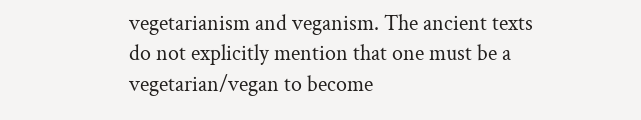vegetarianism and veganism. The ancient texts do not explicitly mention that one must be a vegetarian/vegan to become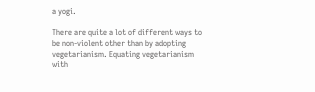a yogi.

There are quite a lot of different ways to be non-violent other than by adopting vegetarianism. Equating vegetarianism with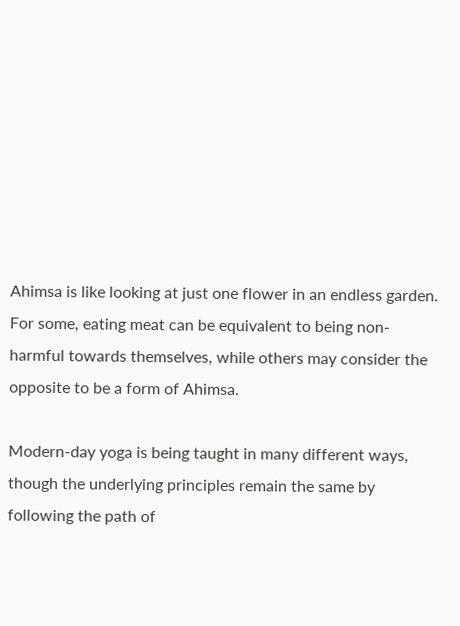Ahimsa is like looking at just one flower in an endless garden. For some, eating meat can be equivalent to being non-harmful towards themselves, while others may consider the opposite to be a form of Ahimsa.

Modern-day yoga is being taught in many different ways, though the underlying principles remain the same by following the path of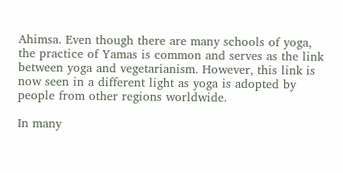Ahimsa. Even though there are many schools of yoga, the practice of Yamas is common and serves as the link between yoga and vegetarianism. However, this link is now seen in a different light as yoga is adopted by people from other regions worldwide.

In many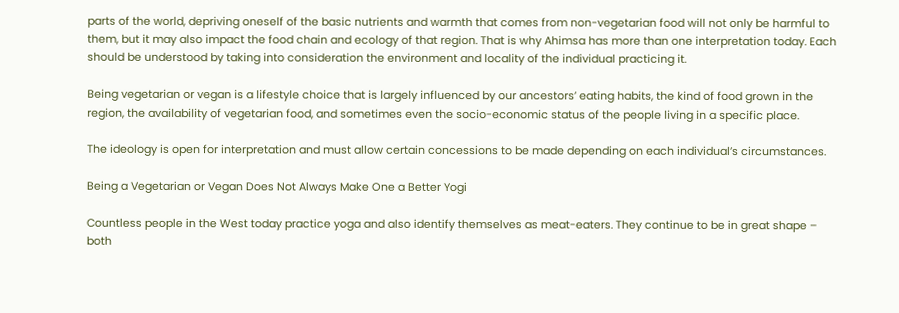parts of the world, depriving oneself of the basic nutrients and warmth that comes from non-vegetarian food will not only be harmful to them, but it may also impact the food chain and ecology of that region. That is why Ahimsa has more than one interpretation today. Each should be understood by taking into consideration the environment and locality of the individual practicing it.

Being vegetarian or vegan is a lifestyle choice that is largely influenced by our ancestors’ eating habits, the kind of food grown in the region, the availability of vegetarian food, and sometimes even the socio-economic status of the people living in a specific place.

The ideology is open for interpretation and must allow certain concessions to be made depending on each individual’s circumstances.

Being a Vegetarian or Vegan Does Not Always Make One a Better Yogi

Countless people in the West today practice yoga and also identify themselves as meat-eaters. They continue to be in great shape – both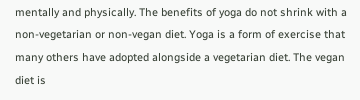mentally and physically. The benefits of yoga do not shrink with a non-vegetarian or non-vegan diet. Yoga is a form of exercise that many others have adopted alongside a vegetarian diet. The vegan diet is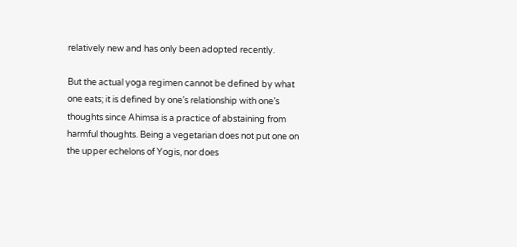relatively new and has only been adopted recently.

But the actual yoga regimen cannot be defined by what one eats; it is defined by one’s relationship with one’s thoughts since Ahimsa is a practice of abstaining from harmful thoughts. Being a vegetarian does not put one on the upper echelons of Yogis, nor does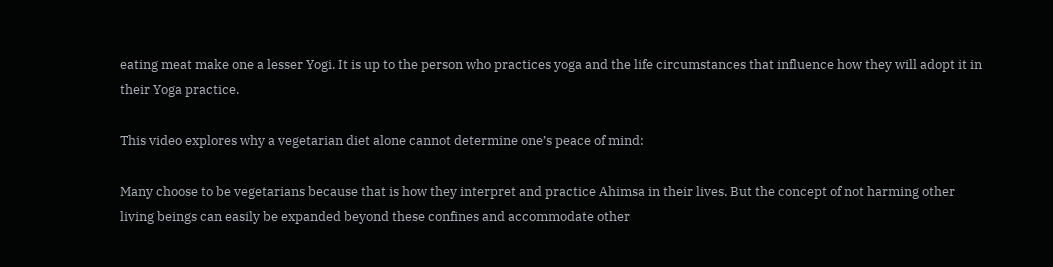eating meat make one a lesser Yogi. It is up to the person who practices yoga and the life circumstances that influence how they will adopt it in their Yoga practice.

This video explores why a vegetarian diet alone cannot determine one’s peace of mind:

Many choose to be vegetarians because that is how they interpret and practice Ahimsa in their lives. But the concept of not harming other living beings can easily be expanded beyond these confines and accommodate other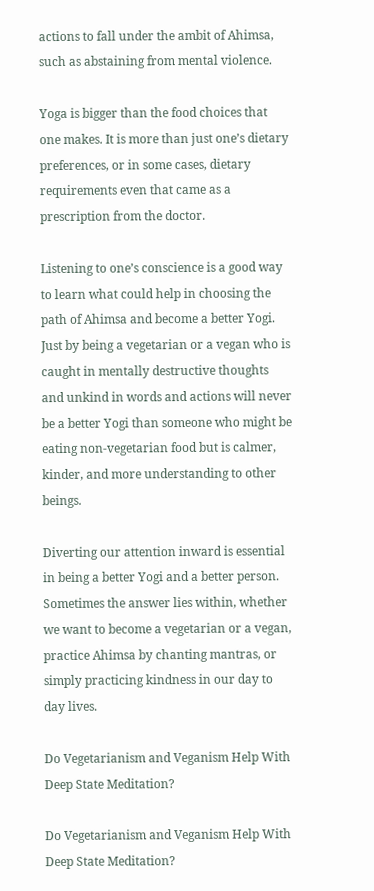actions to fall under the ambit of Ahimsa, such as abstaining from mental violence.

Yoga is bigger than the food choices that one makes. It is more than just one’s dietary preferences, or in some cases, dietary requirements even that came as a prescription from the doctor.

Listening to one’s conscience is a good way to learn what could help in choosing the path of Ahimsa and become a better Yogi. Just by being a vegetarian or a vegan who is caught in mentally destructive thoughts and unkind in words and actions will never be a better Yogi than someone who might be eating non-vegetarian food but is calmer, kinder, and more understanding to other beings.

Diverting our attention inward is essential in being a better Yogi and a better person. Sometimes the answer lies within, whether we want to become a vegetarian or a vegan, practice Ahimsa by chanting mantras, or simply practicing kindness in our day to day lives.

Do Vegetarianism and Veganism Help With Deep State Meditation?

Do Vegetarianism and Veganism Help With Deep State Meditation?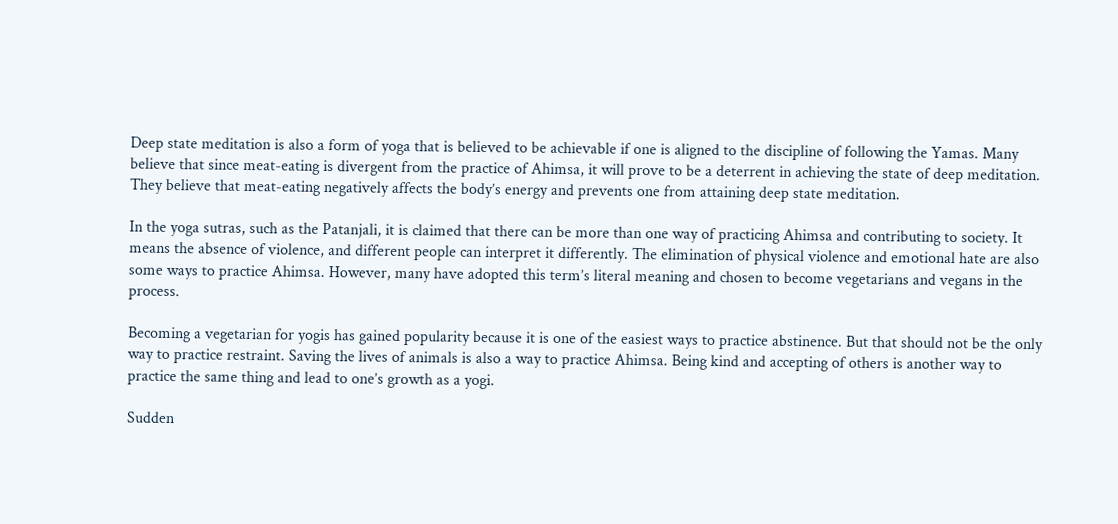Deep state meditation is also a form of yoga that is believed to be achievable if one is aligned to the discipline of following the Yamas. Many believe that since meat-eating is divergent from the practice of Ahimsa, it will prove to be a deterrent in achieving the state of deep meditation. They believe that meat-eating negatively affects the body’s energy and prevents one from attaining deep state meditation.

In the yoga sutras, such as the Patanjali, it is claimed that there can be more than one way of practicing Ahimsa and contributing to society. It means the absence of violence, and different people can interpret it differently. The elimination of physical violence and emotional hate are also some ways to practice Ahimsa. However, many have adopted this term’s literal meaning and chosen to become vegetarians and vegans in the process.

Becoming a vegetarian for yogis has gained popularity because it is one of the easiest ways to practice abstinence. But that should not be the only way to practice restraint. Saving the lives of animals is also a way to practice Ahimsa. Being kind and accepting of others is another way to practice the same thing and lead to one’s growth as a yogi.

Sudden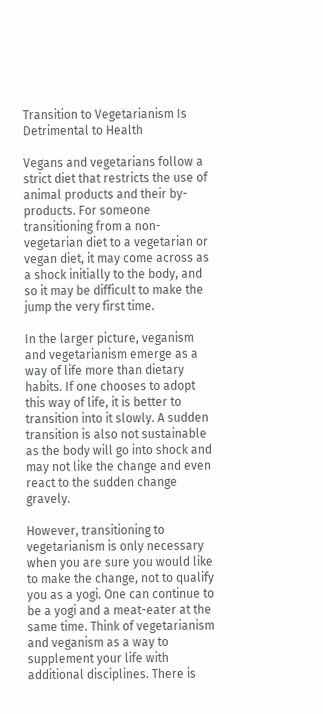Transition to Vegetarianism Is Detrimental to Health

Vegans and vegetarians follow a strict diet that restricts the use of animal products and their by-products. For someone transitioning from a non-vegetarian diet to a vegetarian or vegan diet, it may come across as a shock initially to the body, and so it may be difficult to make the jump the very first time.

In the larger picture, veganism and vegetarianism emerge as a way of life more than dietary habits. If one chooses to adopt this way of life, it is better to transition into it slowly. A sudden transition is also not sustainable as the body will go into shock and may not like the change and even react to the sudden change gravely.

However, transitioning to vegetarianism is only necessary when you are sure you would like to make the change, not to qualify you as a yogi. One can continue to be a yogi and a meat-eater at the same time. Think of vegetarianism and veganism as a way to supplement your life with additional disciplines. There is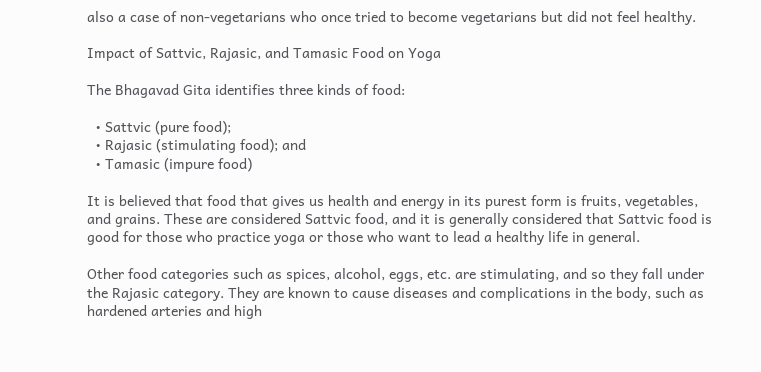also a case of non-vegetarians who once tried to become vegetarians but did not feel healthy.

Impact of Sattvic, Rajasic, and Tamasic Food on Yoga

The Bhagavad Gita identifies three kinds of food:

  • Sattvic (pure food);
  • Rajasic (stimulating food); and
  • Tamasic (impure food)

It is believed that food that gives us health and energy in its purest form is fruits, vegetables, and grains. These are considered Sattvic food, and it is generally considered that Sattvic food is good for those who practice yoga or those who want to lead a healthy life in general.

Other food categories such as spices, alcohol, eggs, etc. are stimulating, and so they fall under the Rajasic category. They are known to cause diseases and complications in the body, such as hardened arteries and high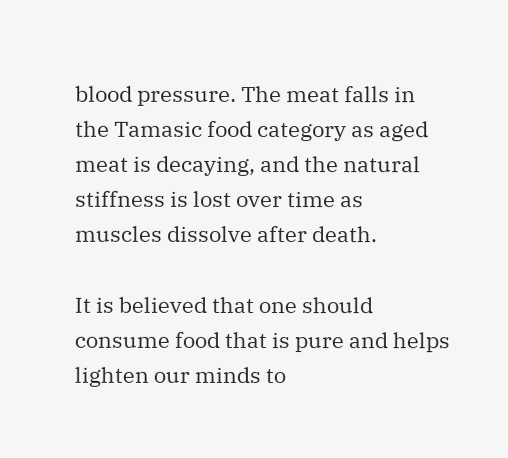blood pressure. The meat falls in the Tamasic food category as aged meat is decaying, and the natural stiffness is lost over time as muscles dissolve after death.

It is believed that one should consume food that is pure and helps lighten our minds to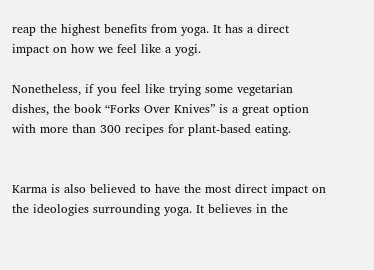reap the highest benefits from yoga. It has a direct impact on how we feel like a yogi.

Nonetheless, if you feel like trying some vegetarian dishes, the book “Forks Over Knives” is a great option with more than 300 recipes for plant-based eating.


Karma is also believed to have the most direct impact on the ideologies surrounding yoga. It believes in the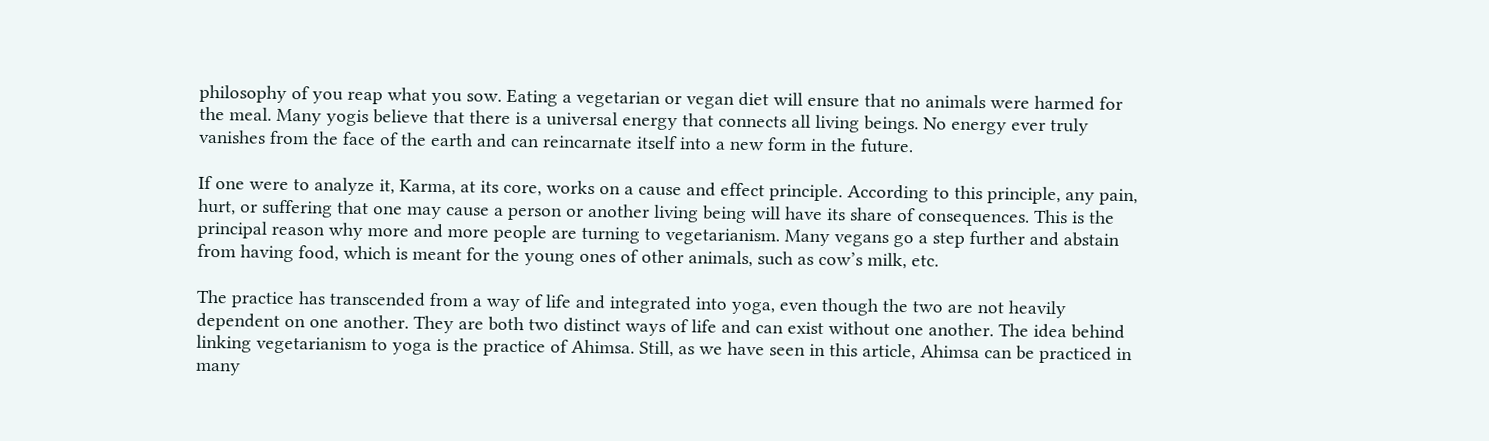philosophy of you reap what you sow. Eating a vegetarian or vegan diet will ensure that no animals were harmed for the meal. Many yogis believe that there is a universal energy that connects all living beings. No energy ever truly vanishes from the face of the earth and can reincarnate itself into a new form in the future.

If one were to analyze it, Karma, at its core, works on a cause and effect principle. According to this principle, any pain, hurt, or suffering that one may cause a person or another living being will have its share of consequences. This is the principal reason why more and more people are turning to vegetarianism. Many vegans go a step further and abstain from having food, which is meant for the young ones of other animals, such as cow’s milk, etc.

The practice has transcended from a way of life and integrated into yoga, even though the two are not heavily dependent on one another. They are both two distinct ways of life and can exist without one another. The idea behind linking vegetarianism to yoga is the practice of Ahimsa. Still, as we have seen in this article, Ahimsa can be practiced in many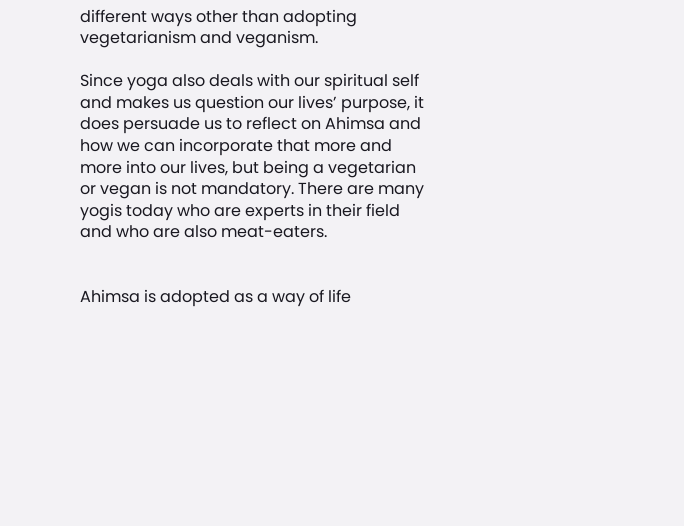different ways other than adopting vegetarianism and veganism.

Since yoga also deals with our spiritual self and makes us question our lives’ purpose, it does persuade us to reflect on Ahimsa and how we can incorporate that more and more into our lives, but being a vegetarian or vegan is not mandatory. There are many yogis today who are experts in their field and who are also meat-eaters.


Ahimsa is adopted as a way of life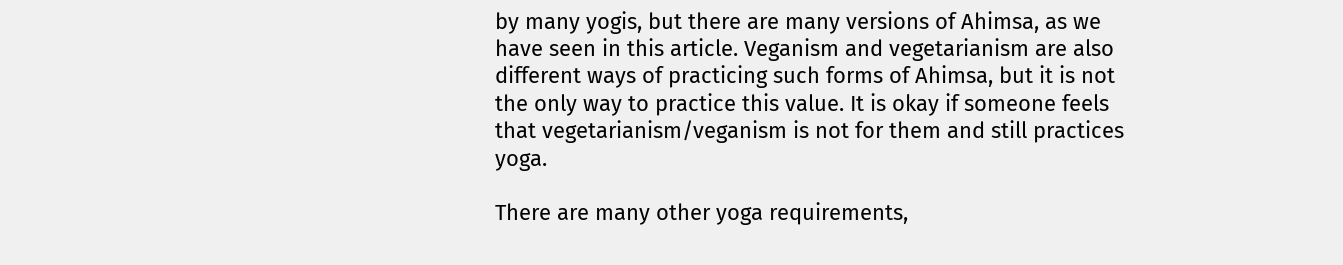by many yogis, but there are many versions of Ahimsa, as we have seen in this article. Veganism and vegetarianism are also different ways of practicing such forms of Ahimsa, but it is not the only way to practice this value. It is okay if someone feels that vegetarianism/veganism is not for them and still practices yoga.

There are many other yoga requirements,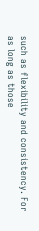such as flexibility and consistency. For as long as those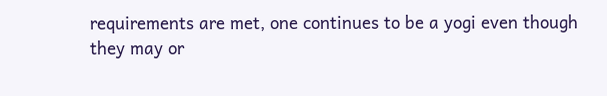requirements are met, one continues to be a yogi even though they may or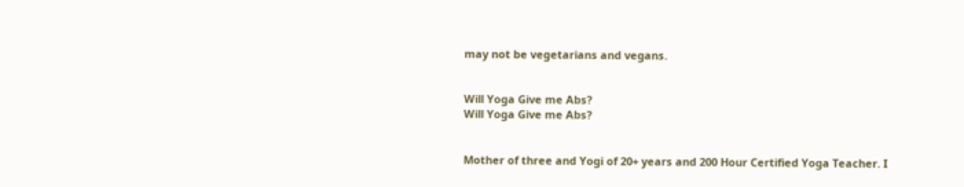may not be vegetarians and vegans.


Will Yoga Give me Abs?
Will Yoga Give me Abs?


Mother of three and Yogi of 20+ years and 200 Hour Certified Yoga Teacher. I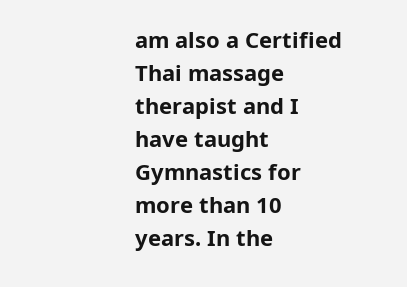am also a Certified Thai massage therapist and I have taught Gymnastics for more than 10 years. In the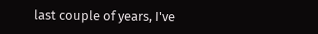last couple of years, I've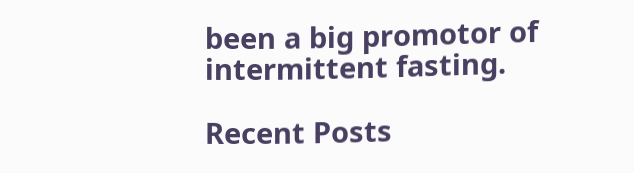been a big promotor of intermittent fasting.

Recent Posts